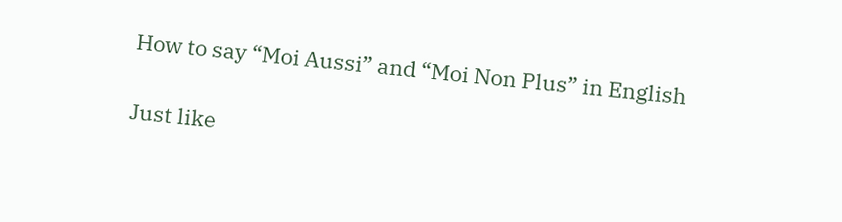How to say “Moi Aussi” and “Moi Non Plus” in English

Just like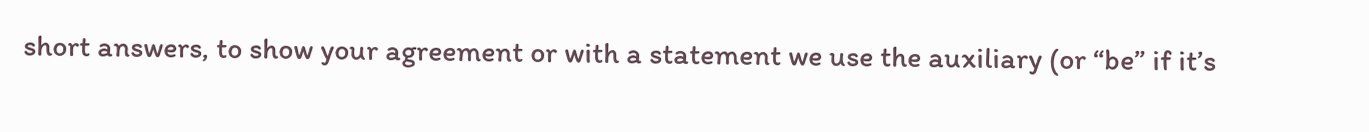short answers, to show your agreement or with a statement we use the auxiliary (or “be” if it’s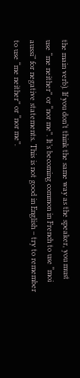the main verb). If you don’t think the same way as the speaker, you must use “me neither” or “nor me”. It’s becoming common in French to use “moi aussi” for negative statements. This is not good in English – try to remember to use “me neither” or “nor me”.